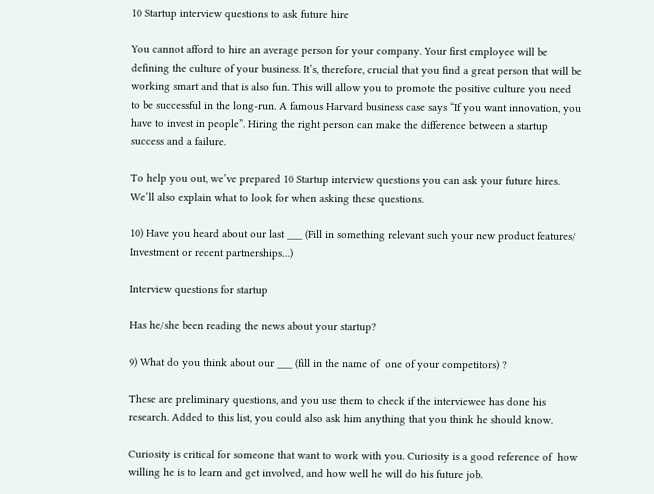10 Startup interview questions to ask future hire

You cannot afford to hire an average person for your company. Your first employee will be defining the culture of your business. It’s, therefore, crucial that you find a great person that will be working smart and that is also fun. This will allow you to promote the positive culture you need to be successful in the long-run. A famous Harvard business case says “If you want innovation, you have to invest in people”. Hiring the right person can make the difference between a startup success and a failure.

To help you out, we’ve prepared 10 Startup interview questions you can ask your future hires. We’ll also explain what to look for when asking these questions.

10) Have you heard about our last ___ (Fill in something relevant such your new product features/ Investment or recent partnerships…)

Interview questions for startup

Has he/she been reading the news about your startup?

9) What do you think about our ___ (fill in the name of  one of your competitors) ?

These are preliminary questions, and you use them to check if the interviewee has done his research. Added to this list, you could also ask him anything that you think he should know.

Curiosity is critical for someone that want to work with you. Curiosity is a good reference of  how willing he is to learn and get involved, and how well he will do his future job.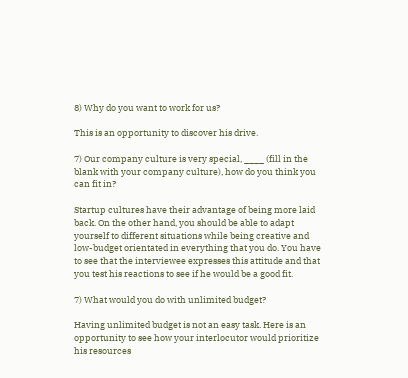8) Why do you want to work for us?

This is an opportunity to discover his drive.

7) Our company culture is very special, ____ (fill in the blank with your company culture), how do you think you can fit in?

Startup cultures have their advantage of being more laid back. On the other hand, you should be able to adapt yourself to different situations while being creative and low-budget orientated in everything that you do. You have to see that the interviewee expresses this attitude and that you test his reactions to see if he would be a good fit.

7) What would you do with unlimited budget?

Having unlimited budget is not an easy task. Here is an opportunity to see how your interlocutor would prioritize his resources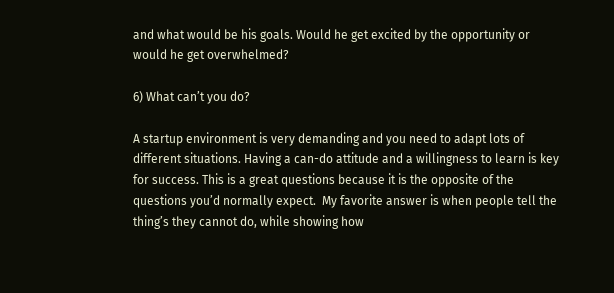and what would be his goals. Would he get excited by the opportunity or would he get overwhelmed?

6) What can’t you do?

A startup environment is very demanding and you need to adapt lots of different situations. Having a can-do attitude and a willingness to learn is key for success. This is a great questions because it is the opposite of the questions you’d normally expect.  My favorite answer is when people tell the thing’s they cannot do, while showing how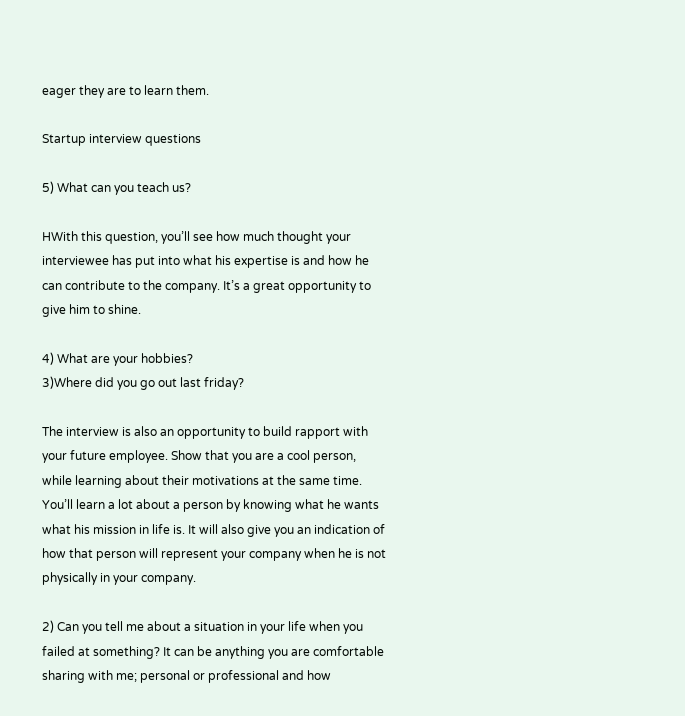eager they are to learn them.

Startup interview questions

5) What can you teach us?

HWith this question, you’ll see how much thought your interviewee has put into what his expertise is and how he can contribute to the company. It’s a great opportunity to give him to shine.

4) What are your hobbies?
3)Where did you go out last friday?

The interview is also an opportunity to build rapport with your future employee. Show that you are a cool person, while learning about their motivations at the same time. You’ll learn a lot about a person by knowing what he wants what his mission in life is. It will also give you an indication of how that person will represent your company when he is not physically in your company.

2) Can you tell me about a situation in your life when you failed at something? It can be anything you are comfortable sharing with me; personal or professional and how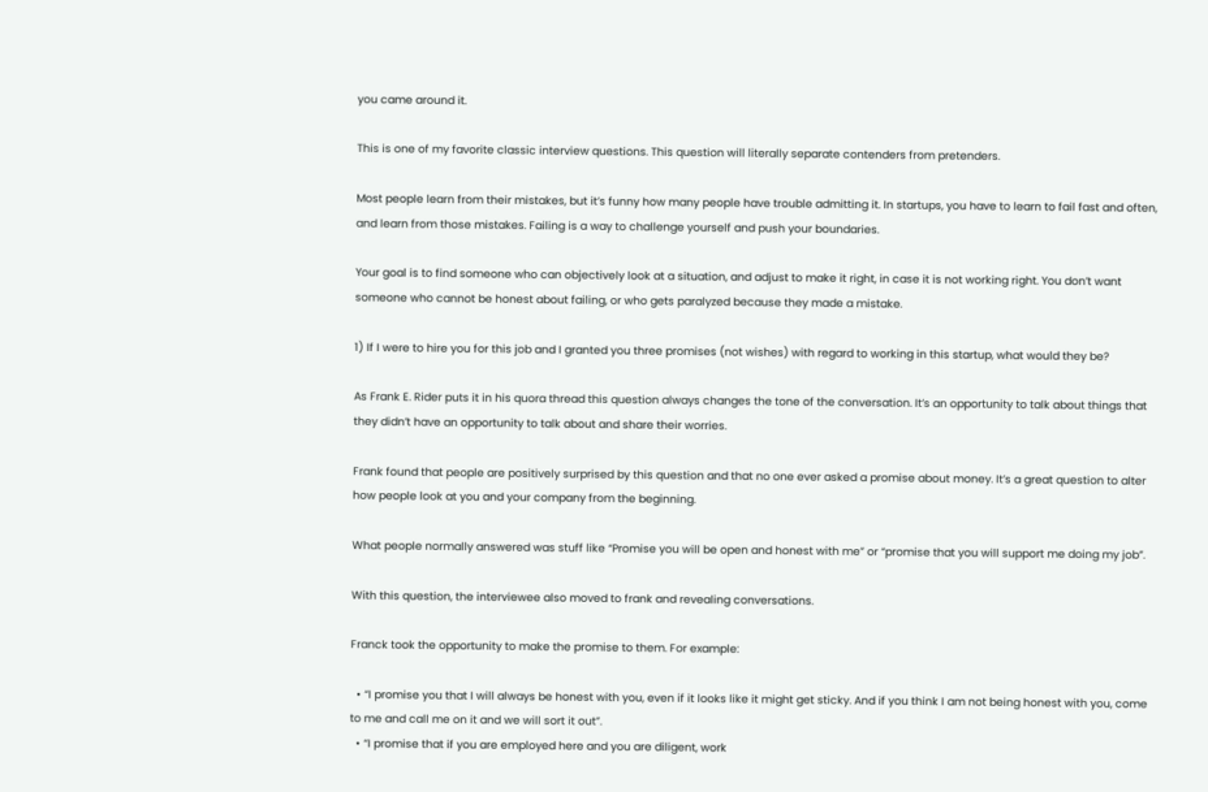you came around it.

This is one of my favorite classic interview questions. This question will literally separate contenders from pretenders.

Most people learn from their mistakes, but it’s funny how many people have trouble admitting it. In startups, you have to learn to fail fast and often, and learn from those mistakes. Failing is a way to challenge yourself and push your boundaries.

Your goal is to find someone who can objectively look at a situation, and adjust to make it right, in case it is not working right. You don’t want someone who cannot be honest about failing, or who gets paralyzed because they made a mistake.

1) If I were to hire you for this job and I granted you three promises (not wishes) with regard to working in this startup, what would they be?

As Frank E. Rider puts it in his quora thread this question always changes the tone of the conversation. It’s an opportunity to talk about things that they didn’t have an opportunity to talk about and share their worries.

Frank found that people are positively surprised by this question and that no one ever asked a promise about money. It’s a great question to alter how people look at you and your company from the beginning.

What people normally answered was stuff like “Promise you will be open and honest with me” or “promise that you will support me doing my job”.

With this question, the interviewee also moved to frank and revealing conversations.

Franck took the opportunity to make the promise to them. For example:

  • “I promise you that I will always be honest with you, even if it looks like it might get sticky. And if you think I am not being honest with you, come to me and call me on it and we will sort it out”.
  • “I promise that if you are employed here and you are diligent, work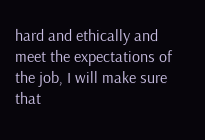hard and ethically and meet the expectations of the job, I will make sure that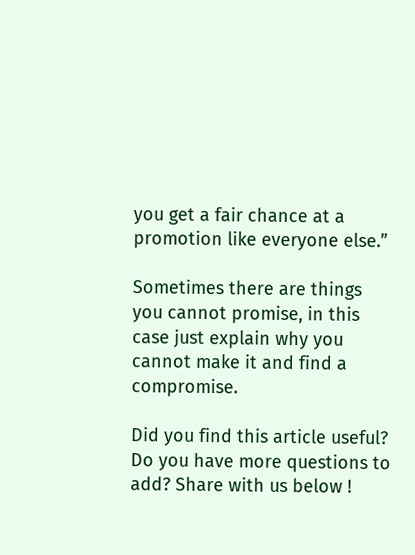you get a fair chance at a promotion like everyone else.”

Sometimes there are things you cannot promise, in this case just explain why you cannot make it and find a compromise.

Did you find this article useful? Do you have more questions to add? Share with us below !